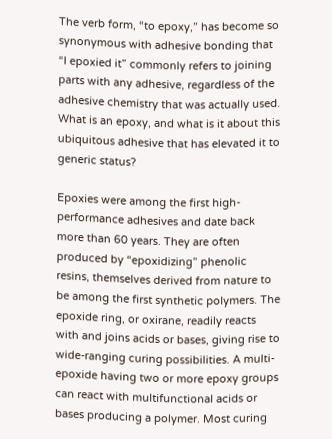The verb form, “to epoxy,” has become so synonymous with adhesive bonding that “I epoxied it” commonly refers to joining parts with any adhesive, regardless of the adhesive chemistry that was actually used. What is an epoxy, and what is it about this ubiquitous adhesive that has elevated it to generic status?

Epoxies were among the first high-performance adhesives and date back more than 60 years. They are often produced by “epoxidizing” phenolic resins, themselves derived from nature to be among the first synthetic polymers. The epoxide ring, or oxirane, readily reacts with and joins acids or bases, giving rise to wide-ranging curing possibilities. A multi-epoxide having two or more epoxy groups can react with multifunctional acids or bases producing a polymer. Most curing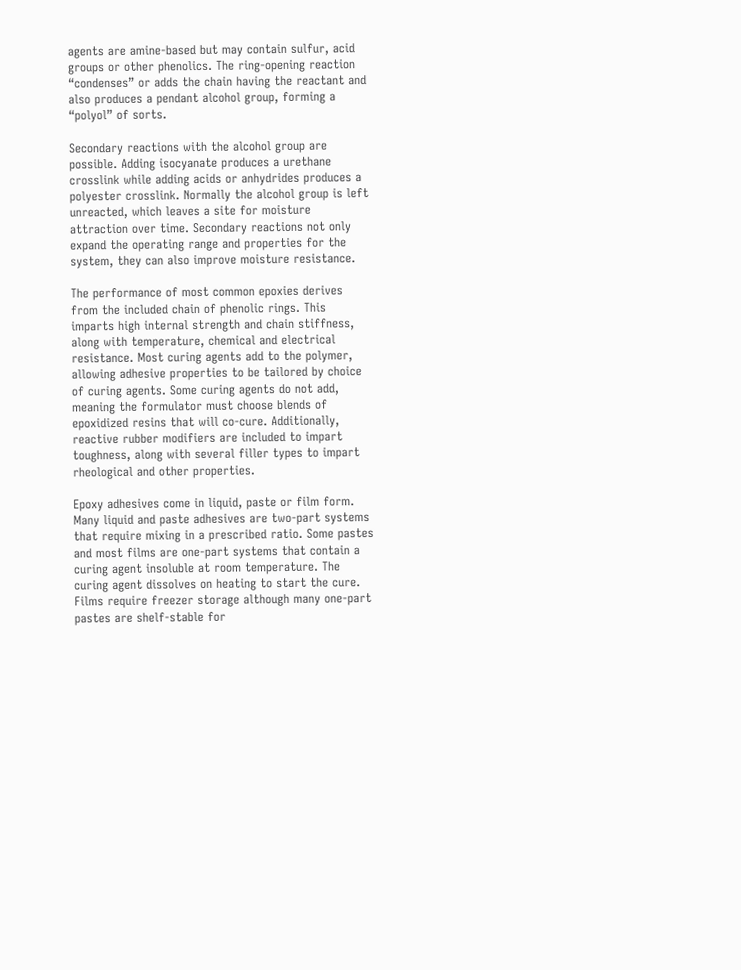agents are amine-based but may contain sulfur, acid groups or other phenolics. The ring-opening reaction “condenses” or adds the chain having the reactant and also produces a pendant alcohol group, forming a “polyol” of sorts.

Secondary reactions with the alcohol group are possible. Adding isocyanate produces a urethane crosslink while adding acids or anhydrides produces a polyester crosslink. Normally the alcohol group is left unreacted, which leaves a site for moisture attraction over time. Secondary reactions not only expand the operating range and properties for the system, they can also improve moisture resistance.

The performance of most common epoxies derives from the included chain of phenolic rings. This imparts high internal strength and chain stiffness, along with temperature, chemical and electrical resistance. Most curing agents add to the polymer, allowing adhesive properties to be tailored by choice of curing agents. Some curing agents do not add, meaning the formulator must choose blends of epoxidized resins that will co-cure. Additionally, reactive rubber modifiers are included to impart toughness, along with several filler types to impart rheological and other properties.

Epoxy adhesives come in liquid, paste or film form. Many liquid and paste adhesives are two-part systems that require mixing in a prescribed ratio. Some pastes and most films are one-part systems that contain a curing agent insoluble at room temperature. The curing agent dissolves on heating to start the cure. Films require freezer storage although many one-part pastes are shelf-stable for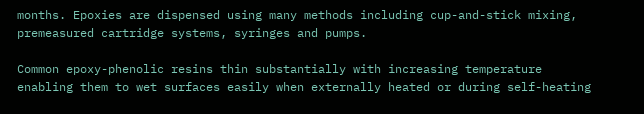months. Epoxies are dispensed using many methods including cup-and-stick mixing, premeasured cartridge systems, syringes and pumps.

Common epoxy-phenolic resins thin substantially with increasing temperature enabling them to wet surfaces easily when externally heated or during self-heating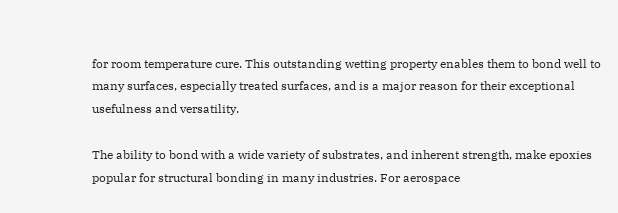for room temperature cure. This outstanding wetting property enables them to bond well to many surfaces, especially treated surfaces, and is a major reason for their exceptional usefulness and versatility.

The ability to bond with a wide variety of substrates, and inherent strength, make epoxies popular for structural bonding in many industries. For aerospace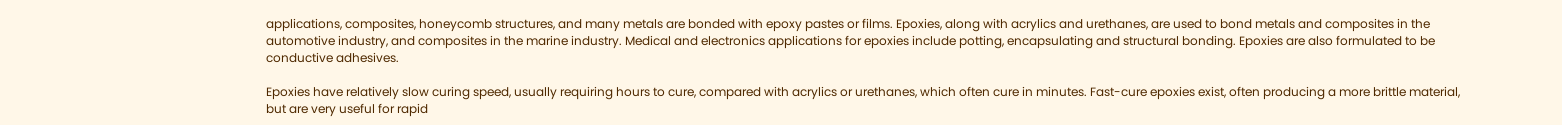applications, composites, honeycomb structures, and many metals are bonded with epoxy pastes or films. Epoxies, along with acrylics and urethanes, are used to bond metals and composites in the automotive industry, and composites in the marine industry. Medical and electronics applications for epoxies include potting, encapsulating and structural bonding. Epoxies are also formulated to be conductive adhesives.

Epoxies have relatively slow curing speed, usually requiring hours to cure, compared with acrylics or urethanes, which often cure in minutes. Fast-cure epoxies exist, often producing a more brittle material, but are very useful for rapid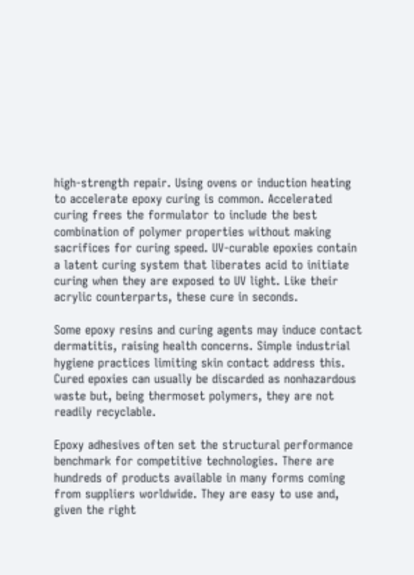high-strength repair. Using ovens or induction heating to accelerate epoxy curing is common. Accelerated curing frees the formulator to include the best combination of polymer properties without making sacrifices for curing speed. UV-curable epoxies contain a latent curing system that liberates acid to initiate curing when they are exposed to UV light. Like their acrylic counterparts, these cure in seconds.

Some epoxy resins and curing agents may induce contact dermatitis, raising health concerns. Simple industrial hygiene practices limiting skin contact address this. Cured epoxies can usually be discarded as nonhazardous waste but, being thermoset polymers, they are not readily recyclable.

Epoxy adhesives often set the structural performance benchmark for competitive technologies. There are hundreds of products available in many forms coming from suppliers worldwide. They are easy to use and, given the right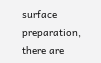surface preparation, there are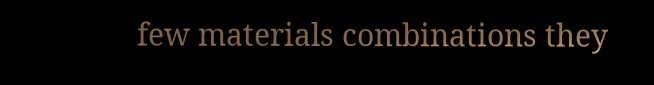few materials combinations they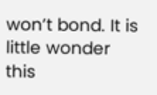won’t bond. It is little wonder this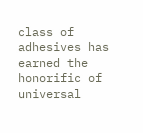class of adhesives has earned the honorific of universal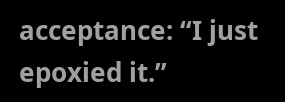acceptance: “I just epoxied it.”